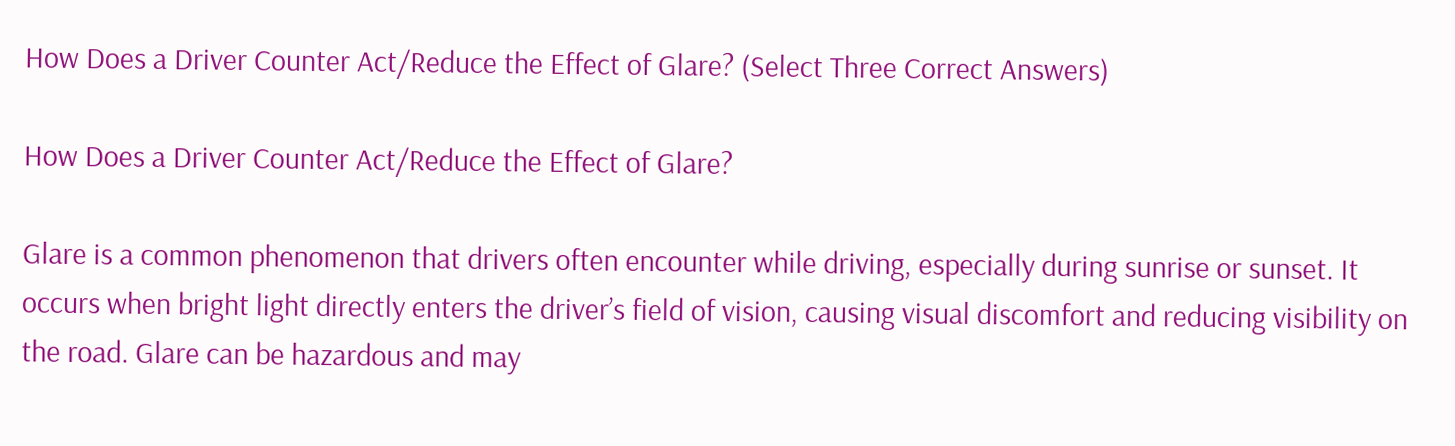How Does a Driver Counter Act/Reduce the Effect of Glare? (Select Three Correct Answers)

How Does a Driver Counter Act/Reduce the Effect of Glare?

Glare is a common phenomenon that drivers often encounter while driving, especially during sunrise or sunset. It occurs when bright light directly enters the driver’s field of vision, causing visual discomfort and reducing visibility on the road. Glare can be hazardous and may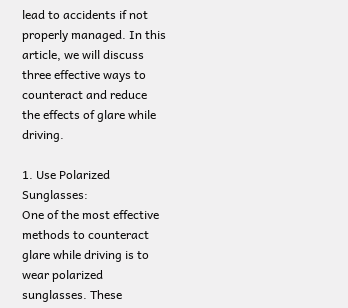lead to accidents if not properly managed. In this article, we will discuss three effective ways to counteract and reduce the effects of glare while driving.

1. Use Polarized Sunglasses:
One of the most effective methods to counteract glare while driving is to wear polarized sunglasses. These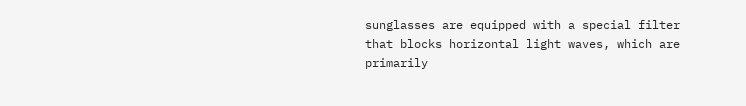sunglasses are equipped with a special filter that blocks horizontal light waves, which are primarily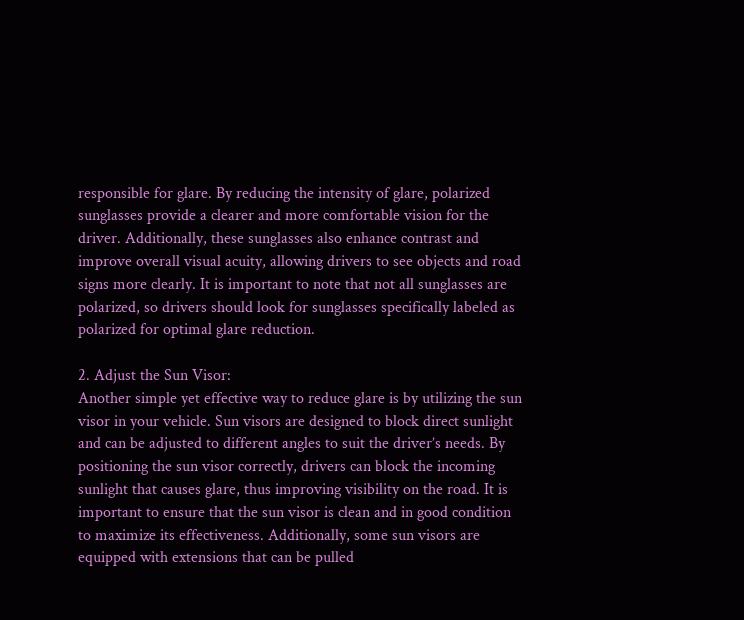responsible for glare. By reducing the intensity of glare, polarized sunglasses provide a clearer and more comfortable vision for the driver. Additionally, these sunglasses also enhance contrast and improve overall visual acuity, allowing drivers to see objects and road signs more clearly. It is important to note that not all sunglasses are polarized, so drivers should look for sunglasses specifically labeled as polarized for optimal glare reduction.

2. Adjust the Sun Visor:
Another simple yet effective way to reduce glare is by utilizing the sun visor in your vehicle. Sun visors are designed to block direct sunlight and can be adjusted to different angles to suit the driver’s needs. By positioning the sun visor correctly, drivers can block the incoming sunlight that causes glare, thus improving visibility on the road. It is important to ensure that the sun visor is clean and in good condition to maximize its effectiveness. Additionally, some sun visors are equipped with extensions that can be pulled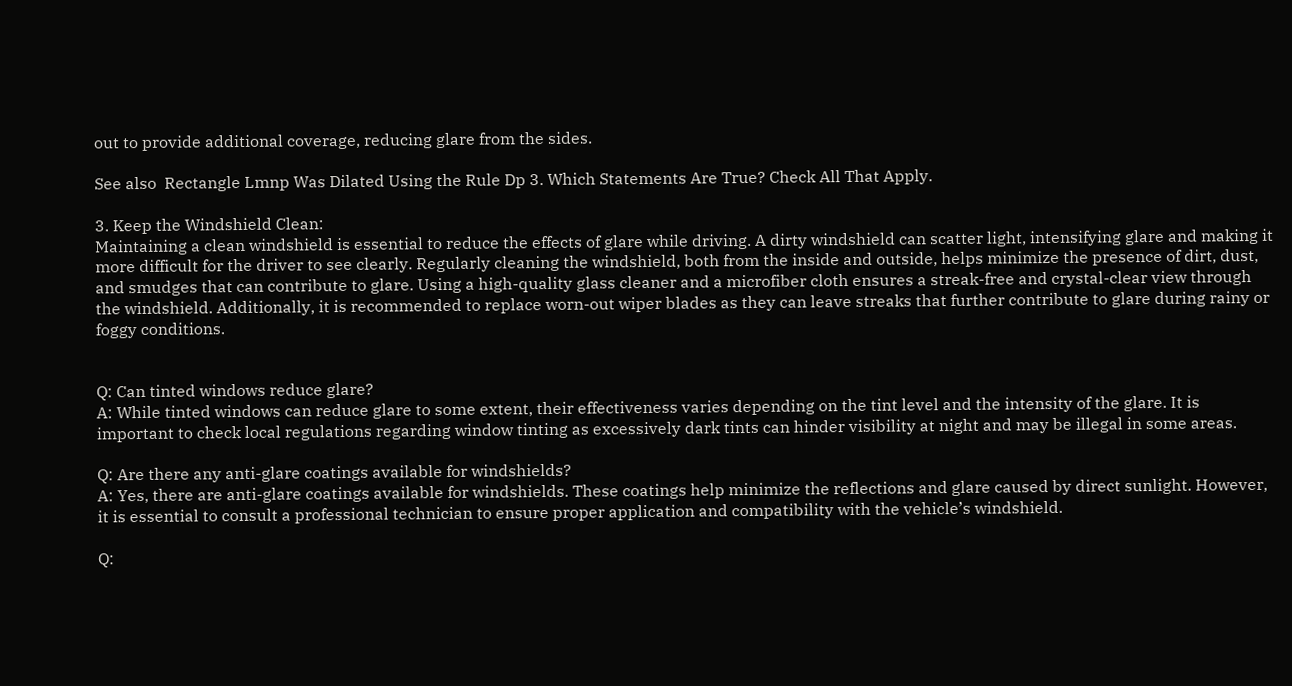out to provide additional coverage, reducing glare from the sides.

See also  Rectangle Lmnp Was Dilated Using the Rule Dp 3. Which Statements Are True? Check All That Apply.

3. Keep the Windshield Clean:
Maintaining a clean windshield is essential to reduce the effects of glare while driving. A dirty windshield can scatter light, intensifying glare and making it more difficult for the driver to see clearly. Regularly cleaning the windshield, both from the inside and outside, helps minimize the presence of dirt, dust, and smudges that can contribute to glare. Using a high-quality glass cleaner and a microfiber cloth ensures a streak-free and crystal-clear view through the windshield. Additionally, it is recommended to replace worn-out wiper blades as they can leave streaks that further contribute to glare during rainy or foggy conditions.


Q: Can tinted windows reduce glare?
A: While tinted windows can reduce glare to some extent, their effectiveness varies depending on the tint level and the intensity of the glare. It is important to check local regulations regarding window tinting as excessively dark tints can hinder visibility at night and may be illegal in some areas.

Q: Are there any anti-glare coatings available for windshields?
A: Yes, there are anti-glare coatings available for windshields. These coatings help minimize the reflections and glare caused by direct sunlight. However, it is essential to consult a professional technician to ensure proper application and compatibility with the vehicle’s windshield.

Q: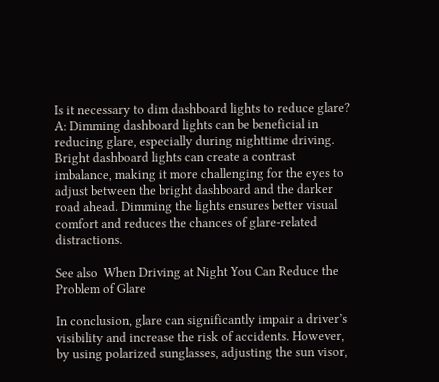Is it necessary to dim dashboard lights to reduce glare?
A: Dimming dashboard lights can be beneficial in reducing glare, especially during nighttime driving. Bright dashboard lights can create a contrast imbalance, making it more challenging for the eyes to adjust between the bright dashboard and the darker road ahead. Dimming the lights ensures better visual comfort and reduces the chances of glare-related distractions.

See also  When Driving at Night You Can Reduce the Problem of Glare

In conclusion, glare can significantly impair a driver’s visibility and increase the risk of accidents. However, by using polarized sunglasses, adjusting the sun visor,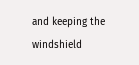and keeping the windshield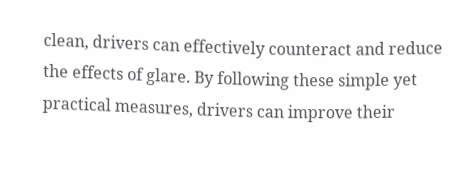clean, drivers can effectively counteract and reduce the effects of glare. By following these simple yet practical measures, drivers can improve their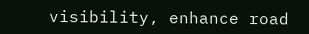visibility, enhance road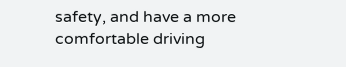safety, and have a more comfortable driving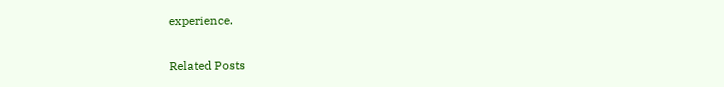experience.

Related Posts